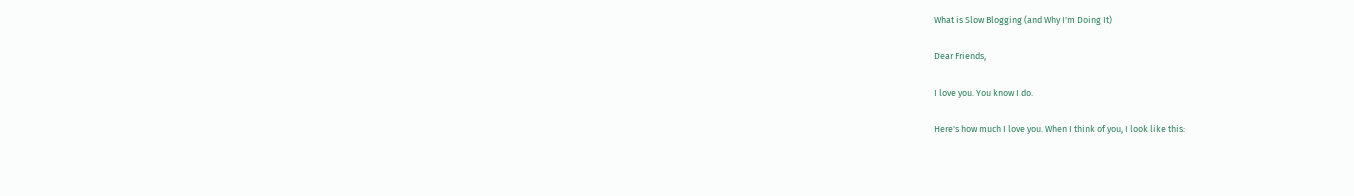What is Slow Blogging (and Why I'm Doing It)

Dear Friends,

I love you. You know I do.

Here's how much I love you. When I think of you, I look like this: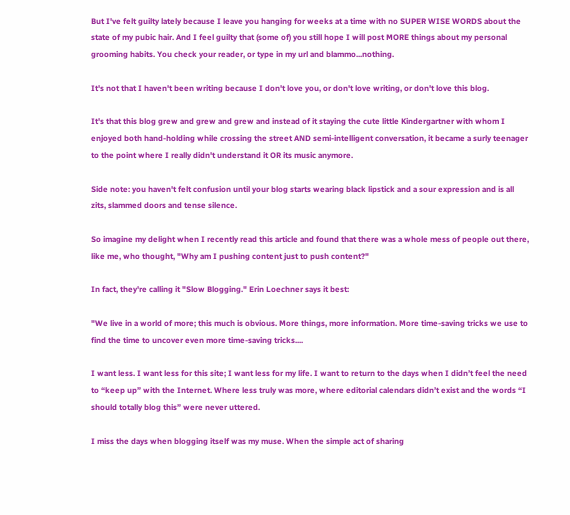But I've felt guilty lately because I leave you hanging for weeks at a time with no SUPER WISE WORDS about the state of my pubic hair. And I feel guilty that (some of) you still hope I will post MORE things about my personal grooming habits. You check your reader, or type in my url and blammo...nothing.

It's not that I haven't been writing because I don't love you, or don't love writing, or don't love this blog.

It's that this blog grew and grew and grew and instead of it staying the cute little Kindergartner with whom I enjoyed both hand-holding while crossing the street AND semi-intelligent conversation, it became a surly teenager to the point where I really didn't understand it OR its music anymore.

Side note: you haven't felt confusion until your blog starts wearing black lipstick and a sour expression and is all zits, slammed doors and tense silence.

So imagine my delight when I recently read this article and found that there was a whole mess of people out there, like me, who thought, "Why am I pushing content just to push content?"

In fact, they're calling it "Slow Blogging." Erin Loechner says it best:

"We live in a world of more; this much is obvious. More things, more information. More time-saving tricks we use to find the time to uncover even more time-saving tricks....

I want less. I want less for this site; I want less for my life. I want to return to the days when I didn’t feel the need to “keep up” with the Internet. Where less truly was more, where editorial calendars didn’t exist and the words “I should totally blog this” were never uttered.

I miss the days when blogging itself was my muse. When the simple act of sharing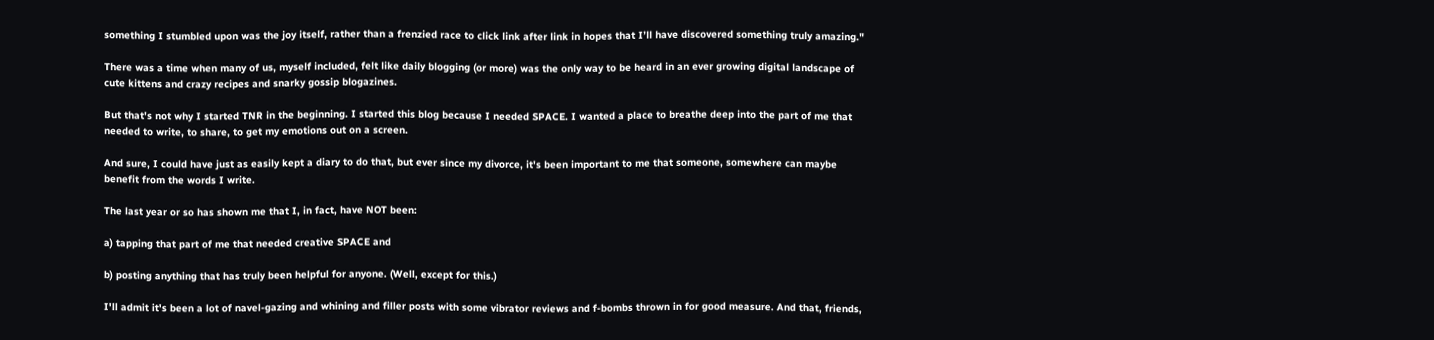something I stumbled upon was the joy itself, rather than a frenzied race to click link after link in hopes that I’ll have discovered something truly amazing."

There was a time when many of us, myself included, felt like daily blogging (or more) was the only way to be heard in an ever growing digital landscape of cute kittens and crazy recipes and snarky gossip blogazines.

But that's not why I started TNR in the beginning. I started this blog because I needed SPACE. I wanted a place to breathe deep into the part of me that needed to write, to share, to get my emotions out on a screen.

And sure, I could have just as easily kept a diary to do that, but ever since my divorce, it's been important to me that someone, somewhere can maybe benefit from the words I write.

The last year or so has shown me that I, in fact, have NOT been:

a) tapping that part of me that needed creative SPACE and

b) posting anything that has truly been helpful for anyone. (Well, except for this.)

I'll admit it's been a lot of navel-gazing and whining and filler posts with some vibrator reviews and f-bombs thrown in for good measure. And that, friends,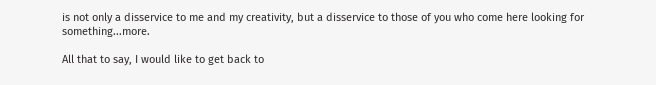is not only a disservice to me and my creativity, but a disservice to those of you who come here looking for something...more.

All that to say, I would like to get back to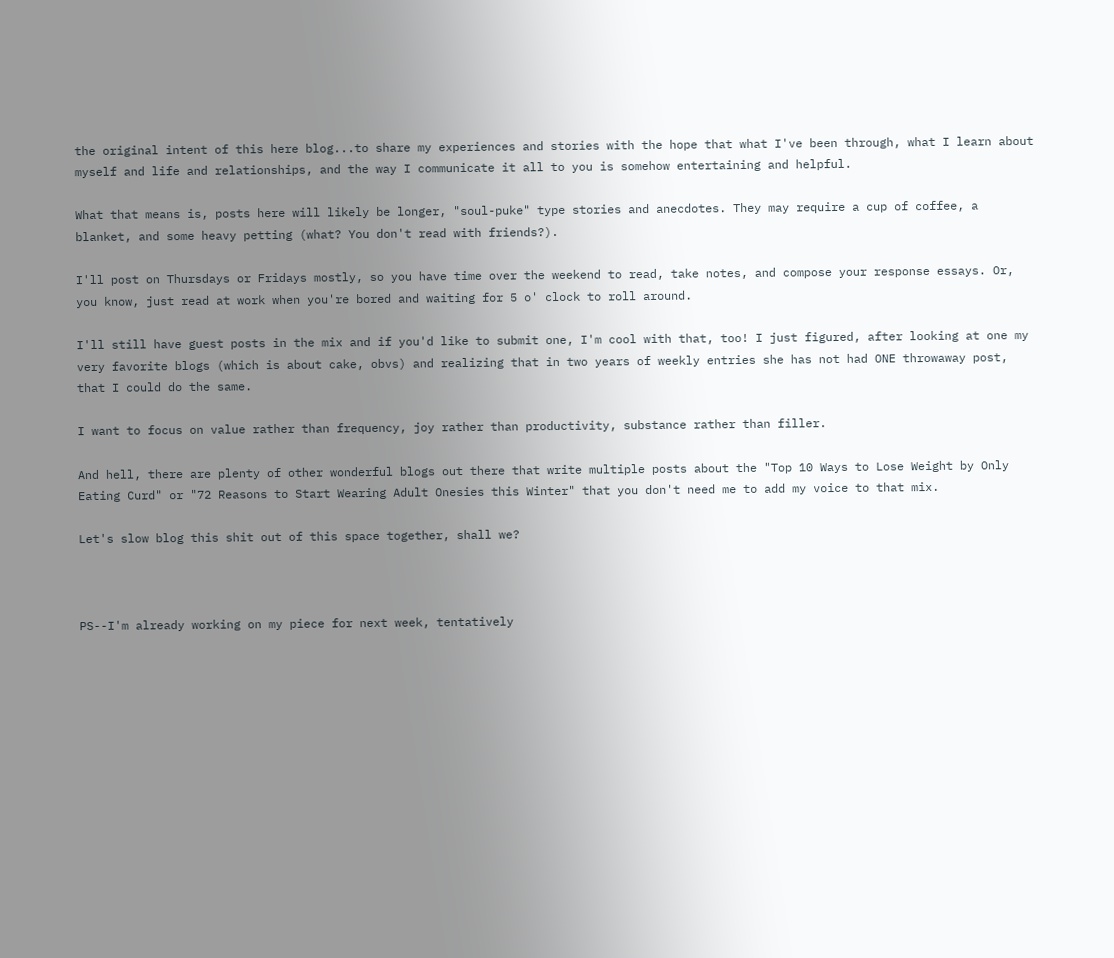the original intent of this here blog...to share my experiences and stories with the hope that what I've been through, what I learn about myself and life and relationships, and the way I communicate it all to you is somehow entertaining and helpful.

What that means is, posts here will likely be longer, "soul-puke" type stories and anecdotes. They may require a cup of coffee, a blanket, and some heavy petting (what? You don't read with friends?).

I'll post on Thursdays or Fridays mostly, so you have time over the weekend to read, take notes, and compose your response essays. Or, you know, just read at work when you're bored and waiting for 5 o' clock to roll around.

I'll still have guest posts in the mix and if you'd like to submit one, I'm cool with that, too! I just figured, after looking at one my very favorite blogs (which is about cake, obvs) and realizing that in two years of weekly entries she has not had ONE throwaway post, that I could do the same.

I want to focus on value rather than frequency, joy rather than productivity, substance rather than filler.

And hell, there are plenty of other wonderful blogs out there that write multiple posts about the "Top 10 Ways to Lose Weight by Only Eating Curd" or "72 Reasons to Start Wearing Adult Onesies this Winter" that you don't need me to add my voice to that mix.

Let's slow blog this shit out of this space together, shall we?



PS--I'm already working on my piece for next week, tentatively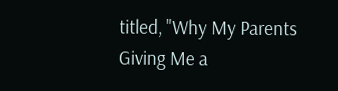titled, "Why My Parents Giving Me a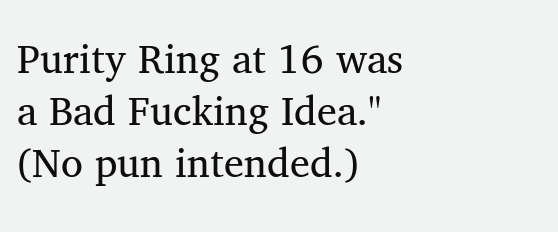Purity Ring at 16 was a Bad Fucking Idea." (No pun intended.)